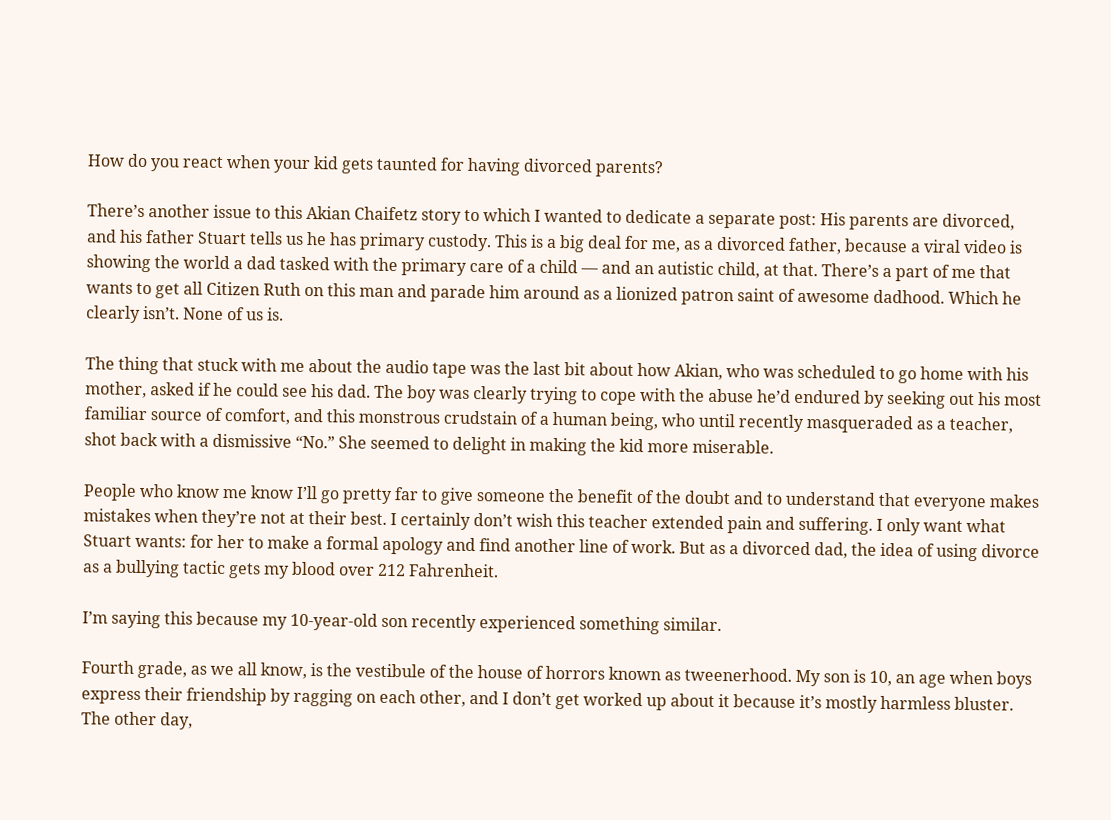How do you react when your kid gets taunted for having divorced parents?

There’s another issue to this Akian Chaifetz story to which I wanted to dedicate a separate post: His parents are divorced, and his father Stuart tells us he has primary custody. This is a big deal for me, as a divorced father, because a viral video is showing the world a dad tasked with the primary care of a child — and an autistic child, at that. There’s a part of me that wants to get all Citizen Ruth on this man and parade him around as a lionized patron saint of awesome dadhood. Which he clearly isn’t. None of us is.

The thing that stuck with me about the audio tape was the last bit about how Akian, who was scheduled to go home with his mother, asked if he could see his dad. The boy was clearly trying to cope with the abuse he’d endured by seeking out his most familiar source of comfort, and this monstrous crudstain of a human being, who until recently masqueraded as a teacher, shot back with a dismissive “No.” She seemed to delight in making the kid more miserable.

People who know me know I’ll go pretty far to give someone the benefit of the doubt and to understand that everyone makes mistakes when they’re not at their best. I certainly don’t wish this teacher extended pain and suffering. I only want what Stuart wants: for her to make a formal apology and find another line of work. But as a divorced dad, the idea of using divorce as a bullying tactic gets my blood over 212 Fahrenheit.

I’m saying this because my 10-year-old son recently experienced something similar.

Fourth grade, as we all know, is the vestibule of the house of horrors known as tweenerhood. My son is 10, an age when boys express their friendship by ragging on each other, and I don’t get worked up about it because it’s mostly harmless bluster. The other day,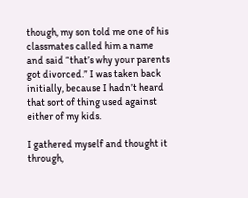though, my son told me one of his classmates called him a name and said “that’s why your parents got divorced.” I was taken back initially, because I hadn’t heard that sort of thing used against either of my kids.

I gathered myself and thought it through,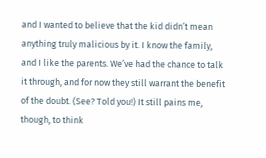and I wanted to believe that the kid didn’t mean anything truly malicious by it. I know the family, and I like the parents. We’ve had the chance to talk it through, and for now they still warrant the benefit of the doubt. (See? Told you!) It still pains me, though, to think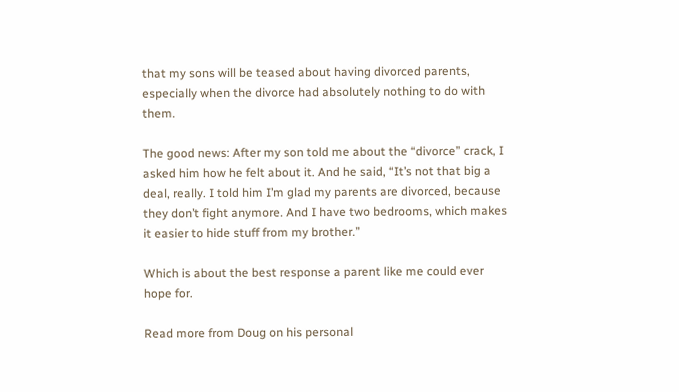that my sons will be teased about having divorced parents, especially when the divorce had absolutely nothing to do with them.

The good news: After my son told me about the “divorce” crack, I asked him how he felt about it. And he said, “It’s not that big a deal, really. I told him I’m glad my parents are divorced, because they don’t fight anymore. And I have two bedrooms, which makes it easier to hide stuff from my brother.”

Which is about the best response a parent like me could ever hope for.

Read more from Doug on his personal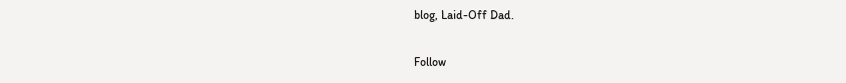blog, Laid-Off Dad.

Follow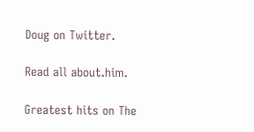Doug on Twitter.

Read all about.him.

Greatest hits on The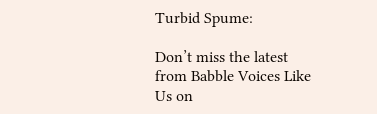Turbid Spume:

Don’t miss the latest from Babble Voices Like Us on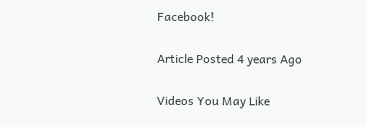Facebook!

Article Posted 4 years Ago

Videos You May Like